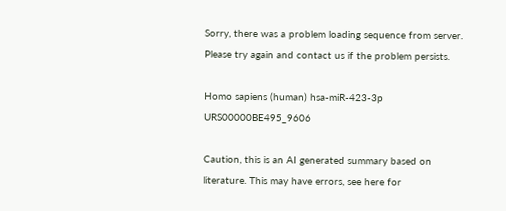Sorry, there was a problem loading sequence from server. Please try again and contact us if the problem persists.

Homo sapiens (human) hsa-miR-423-3p URS00000BE495_9606

Caution, this is an AI generated summary based on literature. This may have errors, see here for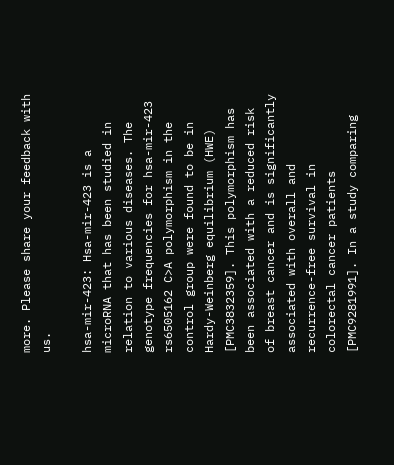more. Please share your feedback with us.

hsa-mir-423: Hsa-mir-423 is a microRNA that has been studied in relation to various diseases. The genotype frequencies for hsa-mir-423 rs6505162 C>A polymorphism in the control group were found to be in Hardy-Weinberg equilibrium (HWE) [PMC3832359]. This polymorphism has been associated with a reduced risk of breast cancer and is significantly associated with overall and recurrence-free survival in colorectal cancer patients [PMC9281991]. In a study comparing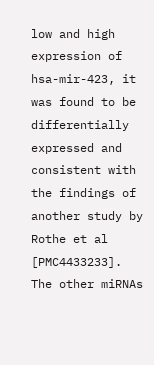low and high expression of hsa-mir-423, it was found to be differentially expressed and consistent with the findings of another study by Rothe et al [PMC4433233]. The other miRNAs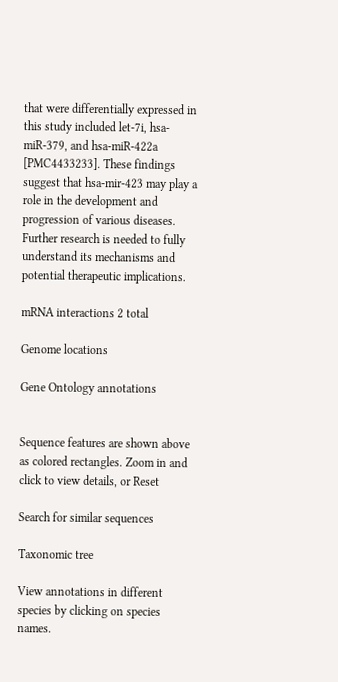that were differentially expressed in this study included let-7i, hsa-miR-379, and hsa-miR-422a [PMC4433233]. These findings suggest that hsa-mir-423 may play a role in the development and progression of various diseases. Further research is needed to fully understand its mechanisms and potential therapeutic implications.

mRNA interactions 2 total

Genome locations

Gene Ontology annotations


Sequence features are shown above as colored rectangles. Zoom in and click to view details, or Reset

Search for similar sequences

Taxonomic tree

View annotations in different species by clicking on species names.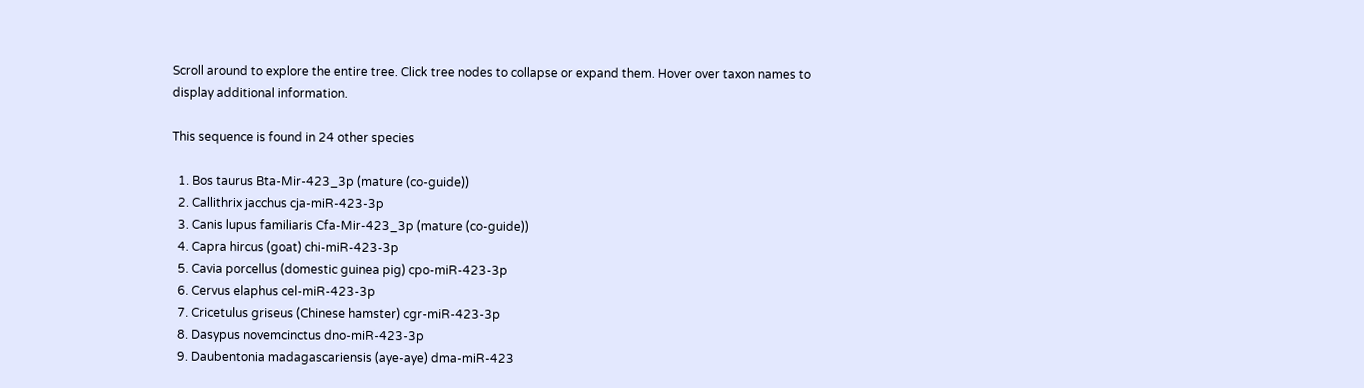Scroll around to explore the entire tree. Click tree nodes to collapse or expand them. Hover over taxon names to display additional information.

This sequence is found in 24 other species

  1. Bos taurus Bta-Mir-423_3p (mature (co-guide))
  2. Callithrix jacchus cja-miR-423-3p
  3. Canis lupus familiaris Cfa-Mir-423_3p (mature (co-guide))
  4. Capra hircus (goat) chi-miR-423-3p
  5. Cavia porcellus (domestic guinea pig) cpo-miR-423-3p
  6. Cervus elaphus cel-miR-423-3p
  7. Cricetulus griseus (Chinese hamster) cgr-miR-423-3p
  8. Dasypus novemcinctus dno-miR-423-3p
  9. Daubentonia madagascariensis (aye-aye) dma-miR-423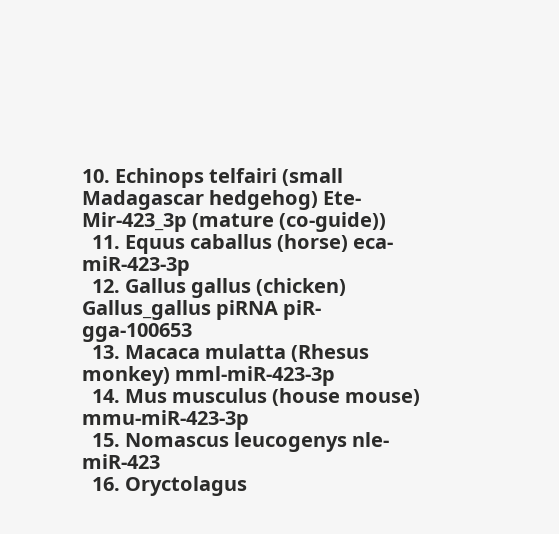10. Echinops telfairi (small Madagascar hedgehog) Ete-Mir-423_3p (mature (co-guide))
  11. Equus caballus (horse) eca-miR-423-3p
  12. Gallus gallus (chicken) Gallus_gallus piRNA piR-gga-100653
  13. Macaca mulatta (Rhesus monkey) mml-miR-423-3p
  14. Mus musculus (house mouse) mmu-miR-423-3p
  15. Nomascus leucogenys nle-miR-423
  16. Oryctolagus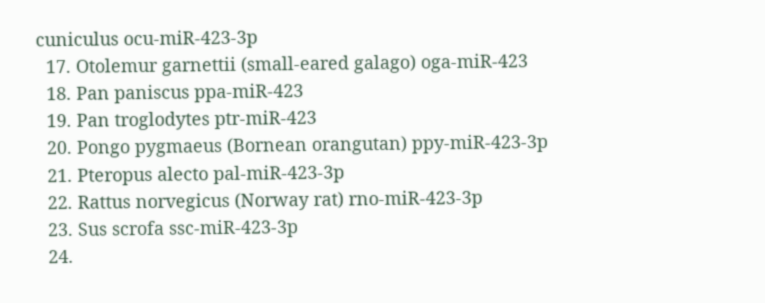cuniculus ocu-miR-423-3p
  17. Otolemur garnettii (small-eared galago) oga-miR-423
  18. Pan paniscus ppa-miR-423
  19. Pan troglodytes ptr-miR-423
  20. Pongo pygmaeus (Bornean orangutan) ppy-miR-423-3p
  21. Pteropus alecto pal-miR-423-3p
  22. Rattus norvegicus (Norway rat) rno-miR-423-3p
  23. Sus scrofa ssc-miR-423-3p
  24.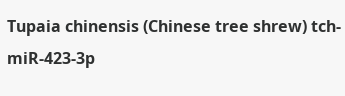Tupaia chinensis (Chinese tree shrew) tch-miR-423-3p